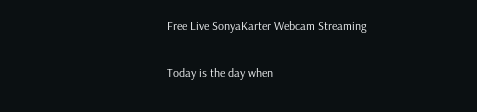Free Live SonyaKarter Webcam Streaming

Today is the day when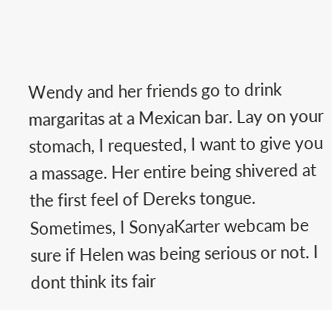Wendy and her friends go to drink margaritas at a Mexican bar. Lay on your stomach, I requested, I want to give you a massage. Her entire being shivered at the first feel of Dereks tongue. Sometimes, I SonyaKarter webcam be sure if Helen was being serious or not. I dont think its fair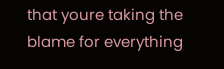that youre taking the blame for everything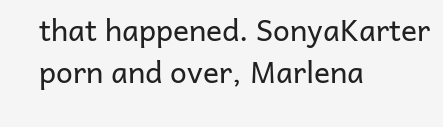that happened. SonyaKarter porn and over, Marlena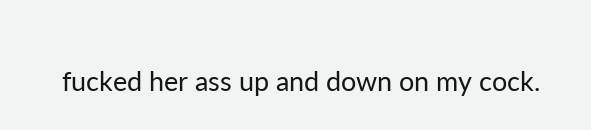fucked her ass up and down on my cock.